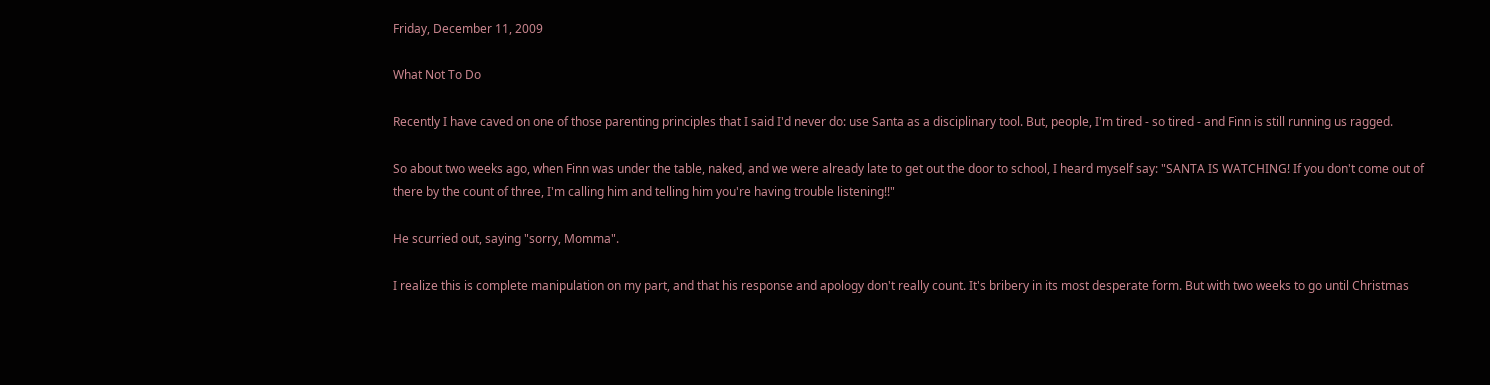Friday, December 11, 2009

What Not To Do

Recently I have caved on one of those parenting principles that I said I'd never do: use Santa as a disciplinary tool. But, people, I'm tired - so tired - and Finn is still running us ragged.

So about two weeks ago, when Finn was under the table, naked, and we were already late to get out the door to school, I heard myself say: "SANTA IS WATCHING! If you don't come out of there by the count of three, I'm calling him and telling him you're having trouble listening!!"

He scurried out, saying "sorry, Momma".

I realize this is complete manipulation on my part, and that his response and apology don't really count. It's bribery in its most desperate form. But with two weeks to go until Christmas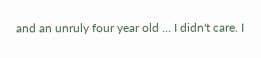and an unruly four year old ... I didn't care. I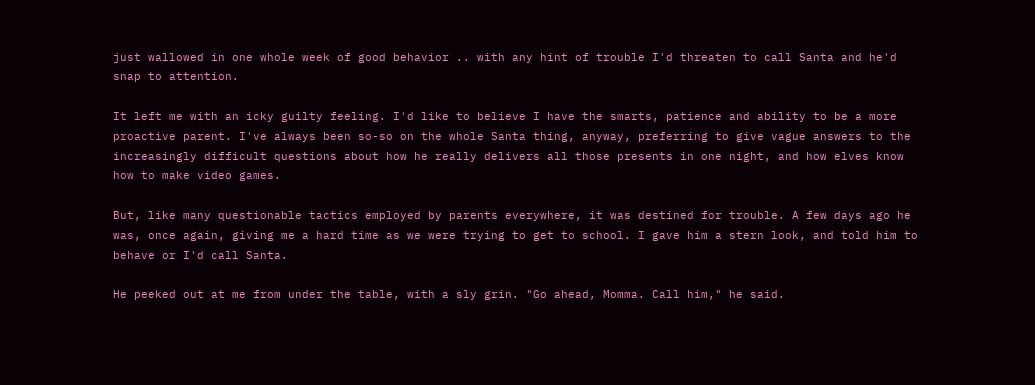just wallowed in one whole week of good behavior .. with any hint of trouble I'd threaten to call Santa and he'd snap to attention.

It left me with an icky guilty feeling. I'd like to believe I have the smarts, patience and ability to be a more proactive parent. I've always been so-so on the whole Santa thing, anyway, preferring to give vague answers to the increasingly difficult questions about how he really delivers all those presents in one night, and how elves know how to make video games.

But, like many questionable tactics employed by parents everywhere, it was destined for trouble. A few days ago he was, once again, giving me a hard time as we were trying to get to school. I gave him a stern look, and told him to behave or I'd call Santa.

He peeked out at me from under the table, with a sly grin. "Go ahead, Momma. Call him," he said.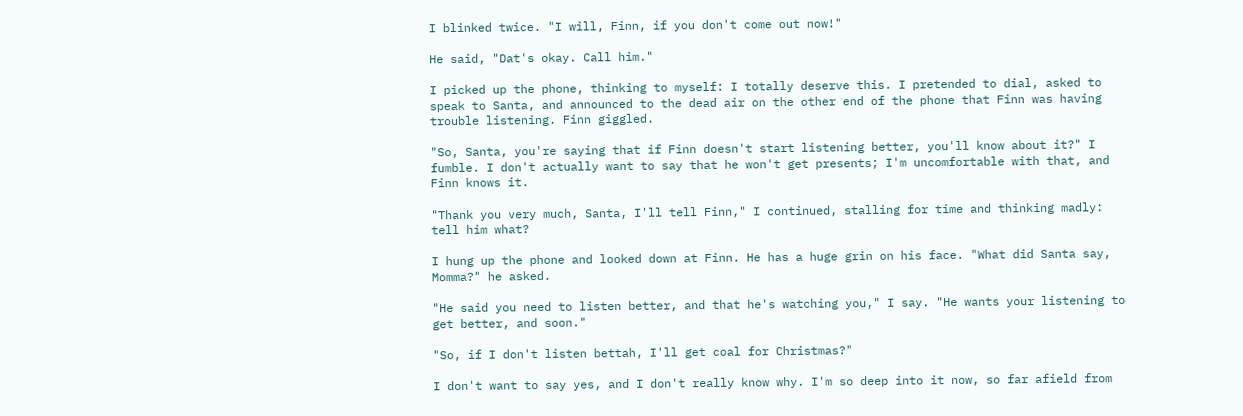I blinked twice. "I will, Finn, if you don't come out now!"

He said, "Dat's okay. Call him."

I picked up the phone, thinking to myself: I totally deserve this. I pretended to dial, asked to speak to Santa, and announced to the dead air on the other end of the phone that Finn was having trouble listening. Finn giggled.

"So, Santa, you're saying that if Finn doesn't start listening better, you'll know about it?" I fumble. I don't actually want to say that he won't get presents; I'm uncomfortable with that, and Finn knows it.

"Thank you very much, Santa, I'll tell Finn," I continued, stalling for time and thinking madly: tell him what?

I hung up the phone and looked down at Finn. He has a huge grin on his face. "What did Santa say, Momma?" he asked.

"He said you need to listen better, and that he's watching you," I say. "He wants your listening to get better, and soon."

"So, if I don't listen bettah, I'll get coal for Christmas?"

I don't want to say yes, and I don't really know why. I'm so deep into it now, so far afield from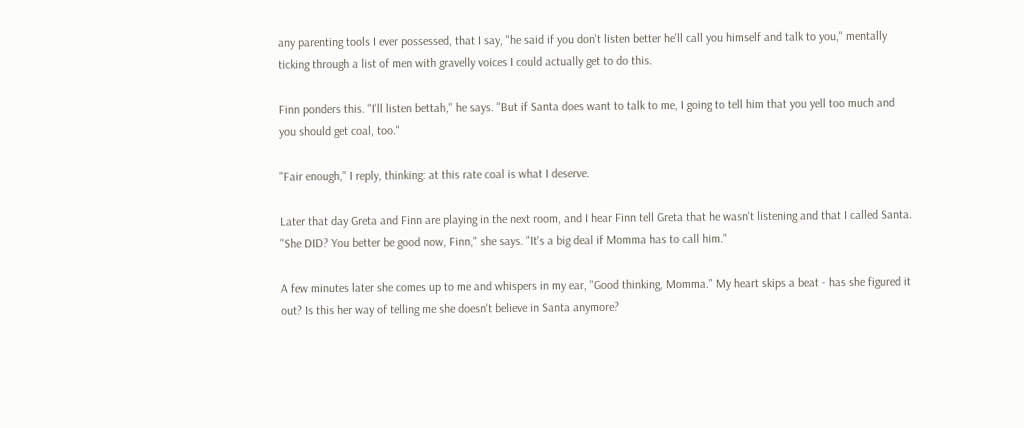any parenting tools I ever possessed, that I say, "he said if you don't listen better he'll call you himself and talk to you," mentally ticking through a list of men with gravelly voices I could actually get to do this.

Finn ponders this. "I'll listen bettah," he says. "But if Santa does want to talk to me, I going to tell him that you yell too much and you should get coal, too."

"Fair enough," I reply, thinking: at this rate coal is what I deserve.

Later that day Greta and Finn are playing in the next room, and I hear Finn tell Greta that he wasn't listening and that I called Santa. "She DID? You better be good now, Finn," she says. "It's a big deal if Momma has to call him."

A few minutes later she comes up to me and whispers in my ear, "Good thinking, Momma." My heart skips a beat - has she figured it out? Is this her way of telling me she doesn't believe in Santa anymore?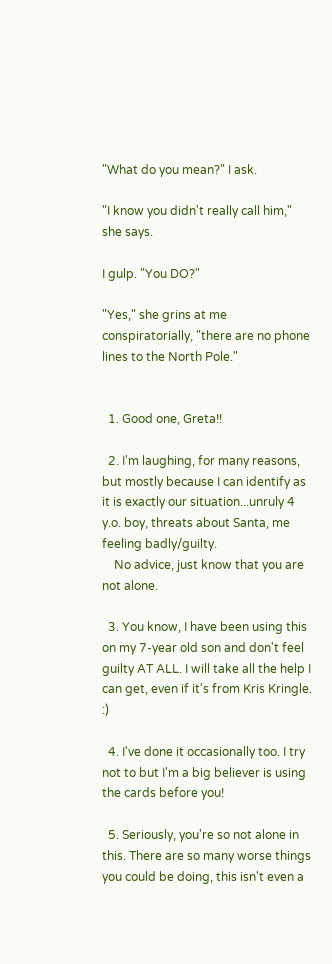"What do you mean?" I ask.

"I know you didn't really call him," she says.

I gulp. "You DO?"

"Yes," she grins at me conspiratorially, "there are no phone lines to the North Pole."


  1. Good one, Greta!!

  2. I'm laughing, for many reasons, but mostly because I can identify as it is exactly our situation...unruly 4 y.o. boy, threats about Santa, me feeling badly/guilty.
    No advice, just know that you are not alone.

  3. You know, I have been using this on my 7-year old son and don't feel guilty AT ALL. I will take all the help I can get, even if it's from Kris Kringle. :)

  4. I've done it occasionally too. I try not to but I'm a big believer is using the cards before you!

  5. Seriously, you're so not alone in this. There are so many worse things you could be doing, this isn't even a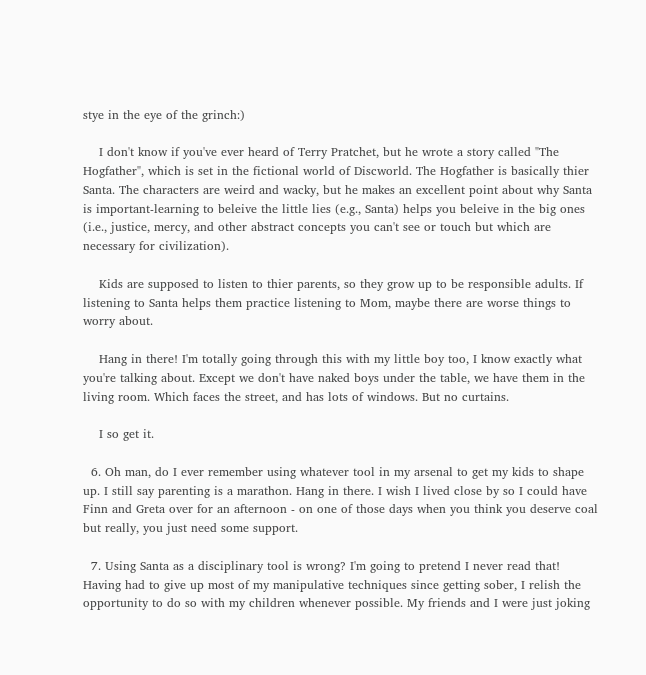stye in the eye of the grinch:)

    I don't know if you've ever heard of Terry Pratchet, but he wrote a story called "The Hogfather", which is set in the fictional world of Discworld. The Hogfather is basically thier Santa. The characters are weird and wacky, but he makes an excellent point about why Santa is important-learning to beleive the little lies (e.g., Santa) helps you beleive in the big ones (i.e., justice, mercy, and other abstract concepts you can't see or touch but which are necessary for civilization).

    Kids are supposed to listen to thier parents, so they grow up to be responsible adults. If listening to Santa helps them practice listening to Mom, maybe there are worse things to worry about.

    Hang in there! I'm totally going through this with my little boy too, I know exactly what you're talking about. Except we don't have naked boys under the table, we have them in the living room. Which faces the street, and has lots of windows. But no curtains.

    I so get it.

  6. Oh man, do I ever remember using whatever tool in my arsenal to get my kids to shape up. I still say parenting is a marathon. Hang in there. I wish I lived close by so I could have Finn and Greta over for an afternoon - on one of those days when you think you deserve coal but really, you just need some support.

  7. Using Santa as a disciplinary tool is wrong? I'm going to pretend I never read that! Having had to give up most of my manipulative techniques since getting sober, I relish the opportunity to do so with my children whenever possible. My friends and I were just joking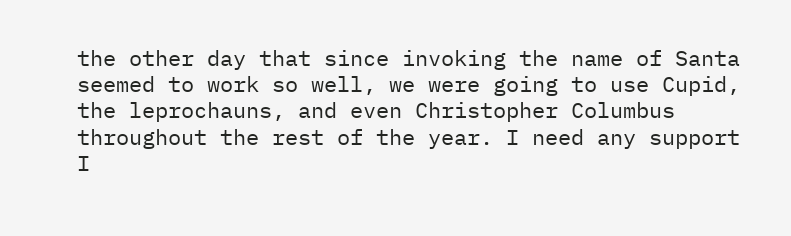the other day that since invoking the name of Santa seemed to work so well, we were going to use Cupid, the leprochauns, and even Christopher Columbus throughout the rest of the year. I need any support I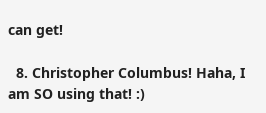can get!

  8. Christopher Columbus! Haha, I am SO using that! :)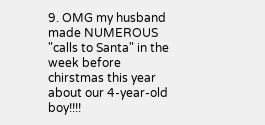9. OMG my husband made NUMEROUS "calls to Santa" in the week before chirstmas this year about our 4-year-old boy!!!!